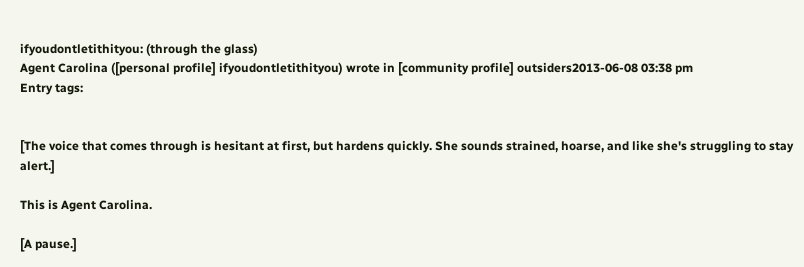ifyoudontletithityou: (through the glass)
Agent Carolina ([personal profile] ifyoudontletithityou) wrote in [community profile] outsiders2013-06-08 03:38 pm
Entry tags:


[The voice that comes through is hesitant at first, but hardens quickly. She sounds strained, hoarse, and like she's struggling to stay alert.]

This is Agent Carolina.

[A pause.]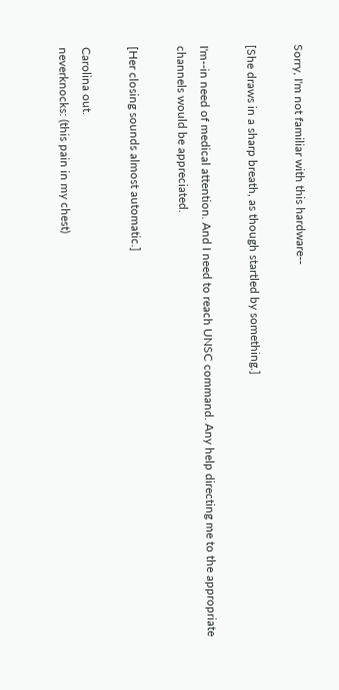Sorry, I'm not familiar with this hardware--

[She draws in a sharp breath, as though startled by something.]

I'm--in need of medical attention. And I need to reach UNSC command. Any help directing me to the appropriate channels would be appreciated.

[Her closing sounds almost automatic.]

Carolina out.
neverknocks: (this pain in my chest)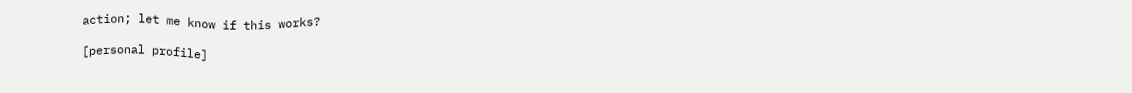action; let me know if this works?

[personal profile]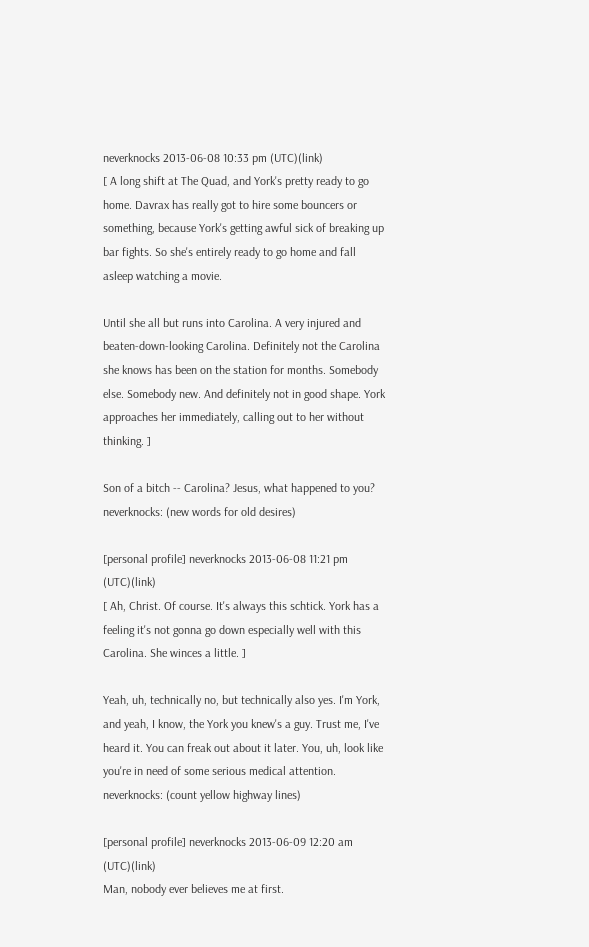neverknocks 2013-06-08 10:33 pm (UTC)(link)
[ A long shift at The Quad, and York's pretty ready to go home. Davrax has really got to hire some bouncers or something, because York's getting awful sick of breaking up bar fights. So she's entirely ready to go home and fall asleep watching a movie.

Until she all but runs into Carolina. A very injured and beaten-down-looking Carolina. Definitely not the Carolina she knows has been on the station for months. Somebody else. Somebody new. And definitely not in good shape. York approaches her immediately, calling out to her without thinking. ]

Son of a bitch -- Carolina? Jesus, what happened to you?
neverknocks: (new words for old desires)

[personal profile] neverknocks 2013-06-08 11:21 pm (UTC)(link)
[ Ah, Christ. Of course. It's always this schtick. York has a feeling it's not gonna go down especially well with this Carolina. She winces a little. ]

Yeah, uh, technically no, but technically also yes. I'm York, and yeah, I know, the York you knew's a guy. Trust me, I've heard it. You can freak out about it later. You, uh, look like you're in need of some serious medical attention.
neverknocks: (count yellow highway lines)

[personal profile] neverknocks 2013-06-09 12:20 am (UTC)(link)
Man, nobody ever believes me at first.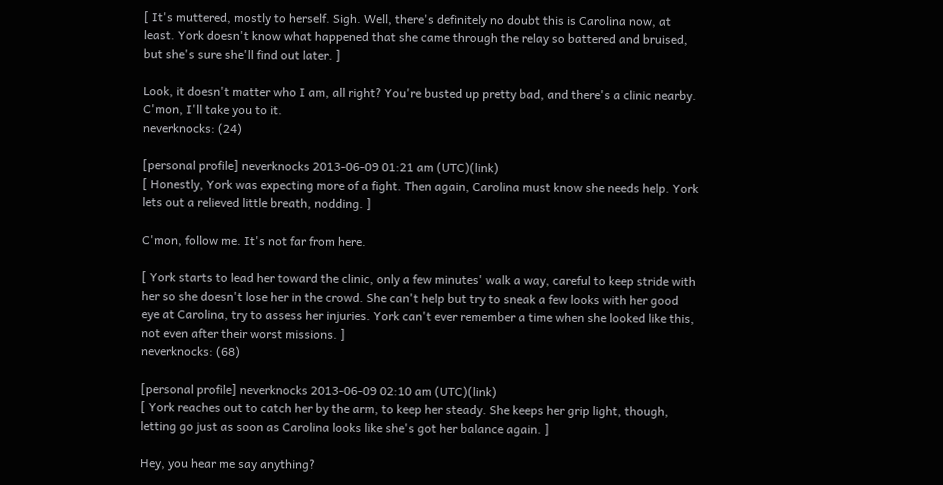[ It's muttered, mostly to herself. Sigh. Well, there's definitely no doubt this is Carolina now, at least. York doesn't know what happened that she came through the relay so battered and bruised, but she's sure she'll find out later. ]

Look, it doesn't matter who I am, all right? You're busted up pretty bad, and there's a clinic nearby. C'mon, I'll take you to it.
neverknocks: (24)

[personal profile] neverknocks 2013-06-09 01:21 am (UTC)(link)
[ Honestly, York was expecting more of a fight. Then again, Carolina must know she needs help. York lets out a relieved little breath, nodding. ]

C'mon, follow me. It's not far from here.

[ York starts to lead her toward the clinic, only a few minutes' walk a way, careful to keep stride with her so she doesn't lose her in the crowd. She can't help but try to sneak a few looks with her good eye at Carolina, try to assess her injuries. York can't ever remember a time when she looked like this, not even after their worst missions. ]
neverknocks: (68)

[personal profile] neverknocks 2013-06-09 02:10 am (UTC)(link)
[ York reaches out to catch her by the arm, to keep her steady. She keeps her grip light, though, letting go just as soon as Carolina looks like she's got her balance again. ]

Hey, you hear me say anything?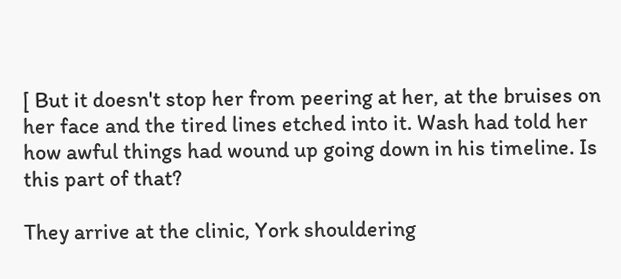[ But it doesn't stop her from peering at her, at the bruises on her face and the tired lines etched into it. Wash had told her how awful things had wound up going down in his timeline. Is this part of that?

They arrive at the clinic, York shouldering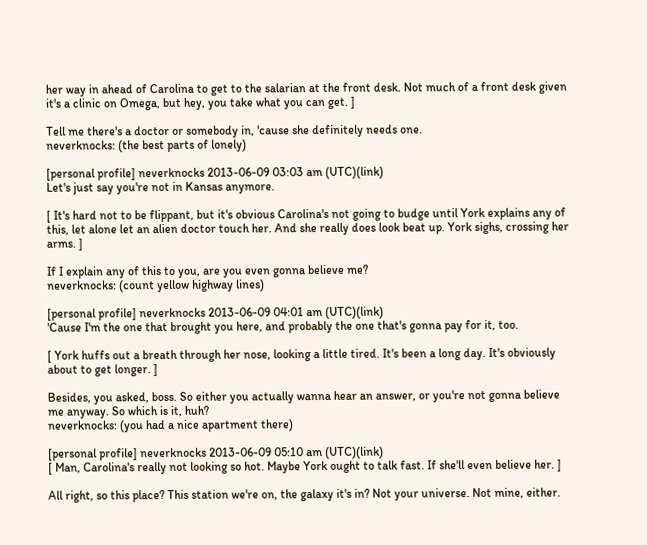her way in ahead of Carolina to get to the salarian at the front desk. Not much of a front desk given it's a clinic on Omega, but hey, you take what you can get. ]

Tell me there's a doctor or somebody in, 'cause she definitely needs one.
neverknocks: (the best parts of lonely)

[personal profile] neverknocks 2013-06-09 03:03 am (UTC)(link)
Let's just say you're not in Kansas anymore.

[ It's hard not to be flippant, but it's obvious Carolina's not going to budge until York explains any of this, let alone let an alien doctor touch her. And she really does look beat up. York sighs, crossing her arms. ]

If I explain any of this to you, are you even gonna believe me?
neverknocks: (count yellow highway lines)

[personal profile] neverknocks 2013-06-09 04:01 am (UTC)(link)
'Cause I'm the one that brought you here, and probably the one that's gonna pay for it, too.

[ York huffs out a breath through her nose, looking a little tired. It's been a long day. It's obviously about to get longer. ]

Besides, you asked, boss. So either you actually wanna hear an answer, or you're not gonna believe me anyway. So which is it, huh?
neverknocks: (you had a nice apartment there)

[personal profile] neverknocks 2013-06-09 05:10 am (UTC)(link)
[ Man, Carolina's really not looking so hot. Maybe York ought to talk fast. If she'll even believe her. ]

All right, so this place? This station we're on, the galaxy it's in? Not your universe. Not mine, either.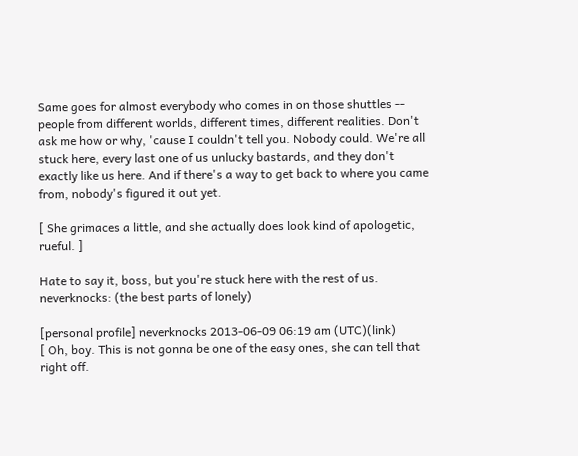Same goes for almost everybody who comes in on those shuttles -- people from different worlds, different times, different realities. Don't ask me how or why, 'cause I couldn't tell you. Nobody could. We're all stuck here, every last one of us unlucky bastards, and they don't exactly like us here. And if there's a way to get back to where you came from, nobody's figured it out yet.

[ She grimaces a little, and she actually does look kind of apologetic, rueful. ]

Hate to say it, boss, but you're stuck here with the rest of us.
neverknocks: (the best parts of lonely)

[personal profile] neverknocks 2013-06-09 06:19 am (UTC)(link)
[ Oh, boy. This is not gonna be one of the easy ones, she can tell that right off.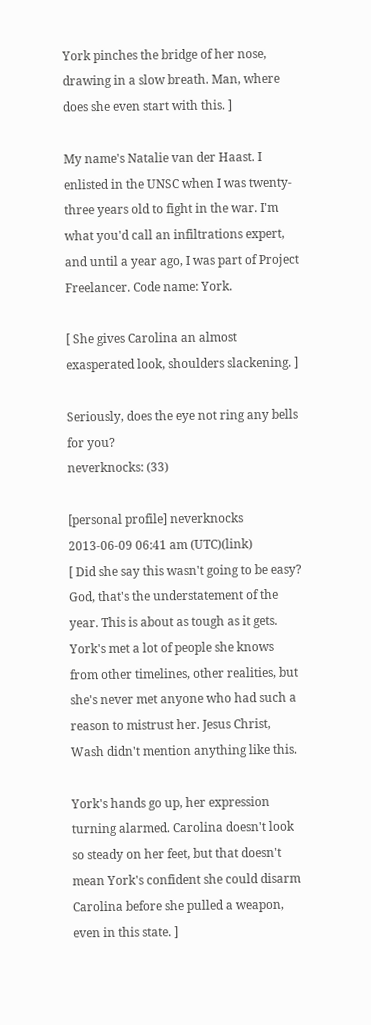York pinches the bridge of her nose, drawing in a slow breath. Man, where does she even start with this. ]

My name's Natalie van der Haast. I enlisted in the UNSC when I was twenty-three years old to fight in the war. I'm what you'd call an infiltrations expert, and until a year ago, I was part of Project Freelancer. Code name: York.

[ She gives Carolina an almost exasperated look, shoulders slackening. ]

Seriously, does the eye not ring any bells for you?
neverknocks: (33)

[personal profile] neverknocks 2013-06-09 06:41 am (UTC)(link)
[ Did she say this wasn't going to be easy? God, that's the understatement of the year. This is about as tough as it gets. York's met a lot of people she knows from other timelines, other realities, but she's never met anyone who had such a reason to mistrust her. Jesus Christ, Wash didn't mention anything like this.

York's hands go up, her expression turning alarmed. Carolina doesn't look so steady on her feet, but that doesn't mean York's confident she could disarm Carolina before she pulled a weapon, even in this state. ]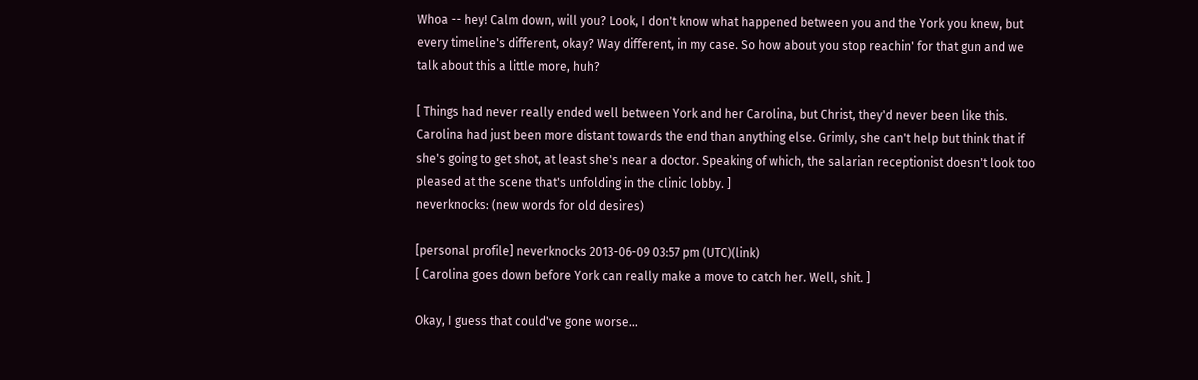Whoa -- hey! Calm down, will you? Look, I don't know what happened between you and the York you knew, but every timeline's different, okay? Way different, in my case. So how about you stop reachin' for that gun and we talk about this a little more, huh?

[ Things had never really ended well between York and her Carolina, but Christ, they'd never been like this. Carolina had just been more distant towards the end than anything else. Grimly, she can't help but think that if she's going to get shot, at least she's near a doctor. Speaking of which, the salarian receptionist doesn't look too pleased at the scene that's unfolding in the clinic lobby. ]
neverknocks: (new words for old desires)

[personal profile] neverknocks 2013-06-09 03:57 pm (UTC)(link)
[ Carolina goes down before York can really make a move to catch her. Well, shit. ]

Okay, I guess that could've gone worse...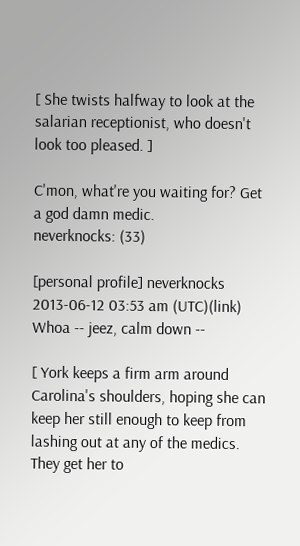[ She twists halfway to look at the salarian receptionist, who doesn't look too pleased. ]

C'mon, what're you waiting for? Get a god damn medic.
neverknocks: (33)

[personal profile] neverknocks 2013-06-12 03:53 am (UTC)(link)
Whoa -- jeez, calm down --

[ York keeps a firm arm around Carolina's shoulders, hoping she can keep her still enough to keep from lashing out at any of the medics. They get her to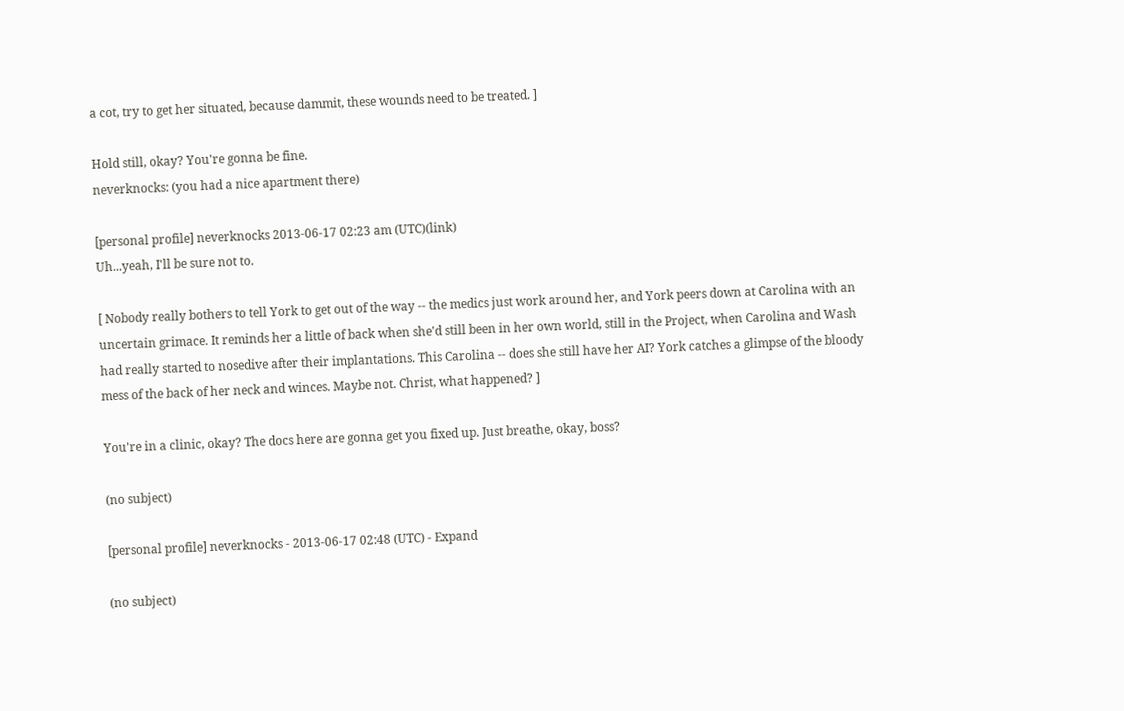a cot, try to get her situated, because dammit, these wounds need to be treated. ]

Hold still, okay? You're gonna be fine.
neverknocks: (you had a nice apartment there)

[personal profile] neverknocks 2013-06-17 02:23 am (UTC)(link)
Uh...yeah, I'll be sure not to.

[ Nobody really bothers to tell York to get out of the way -- the medics just work around her, and York peers down at Carolina with an uncertain grimace. It reminds her a little of back when she'd still been in her own world, still in the Project, when Carolina and Wash had really started to nosedive after their implantations. This Carolina -- does she still have her AI? York catches a glimpse of the bloody mess of the back of her neck and winces. Maybe not. Christ, what happened? ]

You're in a clinic, okay? The docs here are gonna get you fixed up. Just breathe, okay, boss?

(no subject)

[personal profile] neverknocks - 2013-06-17 02:48 (UTC) - Expand

(no subject)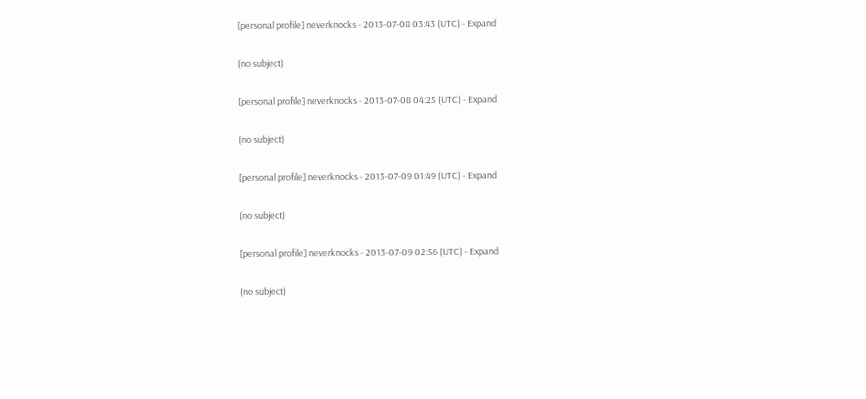[personal profile] neverknocks - 2013-07-08 03:43 (UTC) - Expand

(no subject)

[personal profile] neverknocks - 2013-07-08 04:25 (UTC) - Expand

(no subject)

[personal profile] neverknocks - 2013-07-09 01:49 (UTC) - Expand

(no subject)

[personal profile] neverknocks - 2013-07-09 02:56 (UTC) - Expand

(no subject)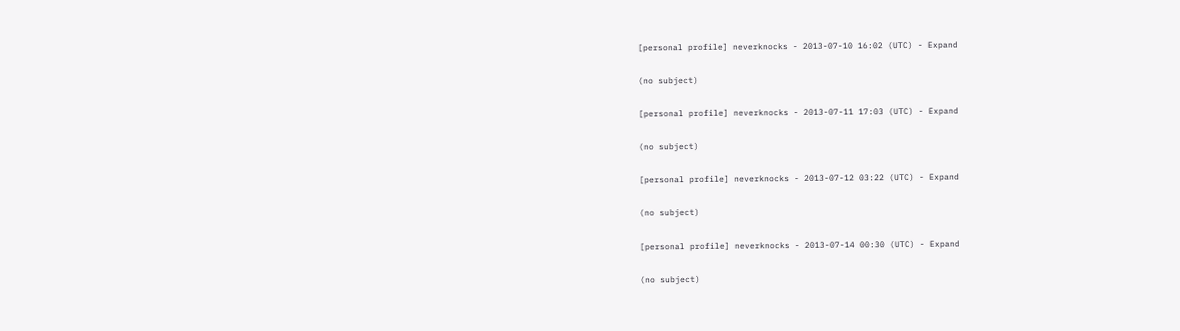[personal profile] neverknocks - 2013-07-10 16:02 (UTC) - Expand

(no subject)

[personal profile] neverknocks - 2013-07-11 17:03 (UTC) - Expand

(no subject)

[personal profile] neverknocks - 2013-07-12 03:22 (UTC) - Expand

(no subject)

[personal profile] neverknocks - 2013-07-14 00:30 (UTC) - Expand

(no subject)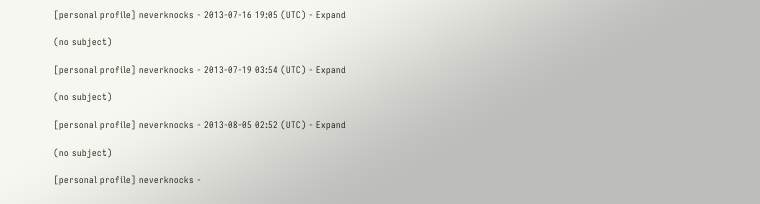[personal profile] neverknocks - 2013-07-16 19:05 (UTC) - Expand

(no subject)

[personal profile] neverknocks - 2013-07-19 03:54 (UTC) - Expand

(no subject)

[personal profile] neverknocks - 2013-08-05 02:52 (UTC) - Expand

(no subject)

[personal profile] neverknocks -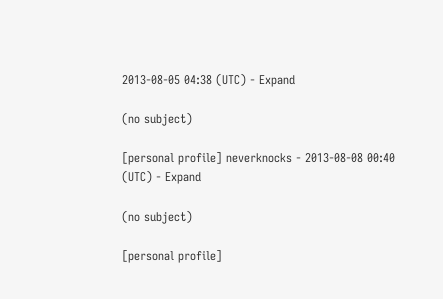2013-08-05 04:38 (UTC) - Expand

(no subject)

[personal profile] neverknocks - 2013-08-08 00:40 (UTC) - Expand

(no subject)

[personal profile]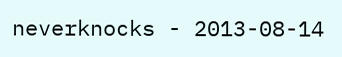neverknocks - 2013-08-14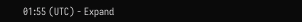01:55 (UTC) - Expand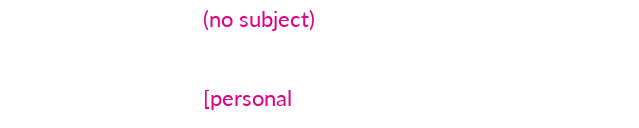(no subject)

[personal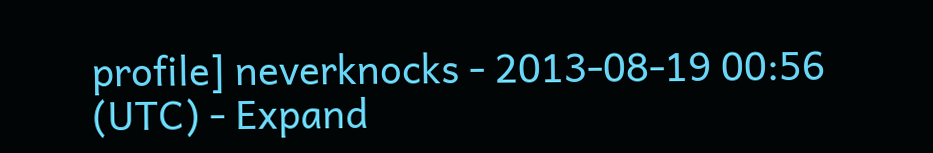profile] neverknocks - 2013-08-19 00:56 (UTC) - Expand